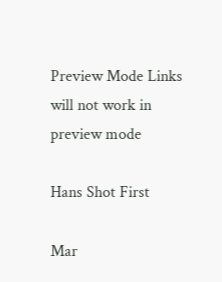Preview Mode Links will not work in preview mode

Hans Shot First

Mar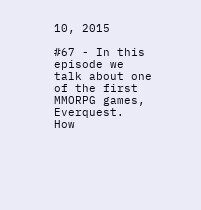10, 2015

#67 - In this episode we talk about one of the first MMORPG games, Everquest.  How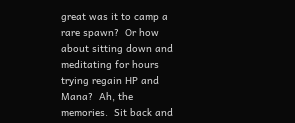great was it to camp a rare spawn?  Or how about sitting down and meditating for hours trying regain HP and Mana?  Ah, the memories.  Sit back and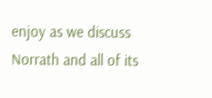enjoy as we discuss Norrath and all of its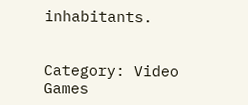inhabitants.


Category: Video Games